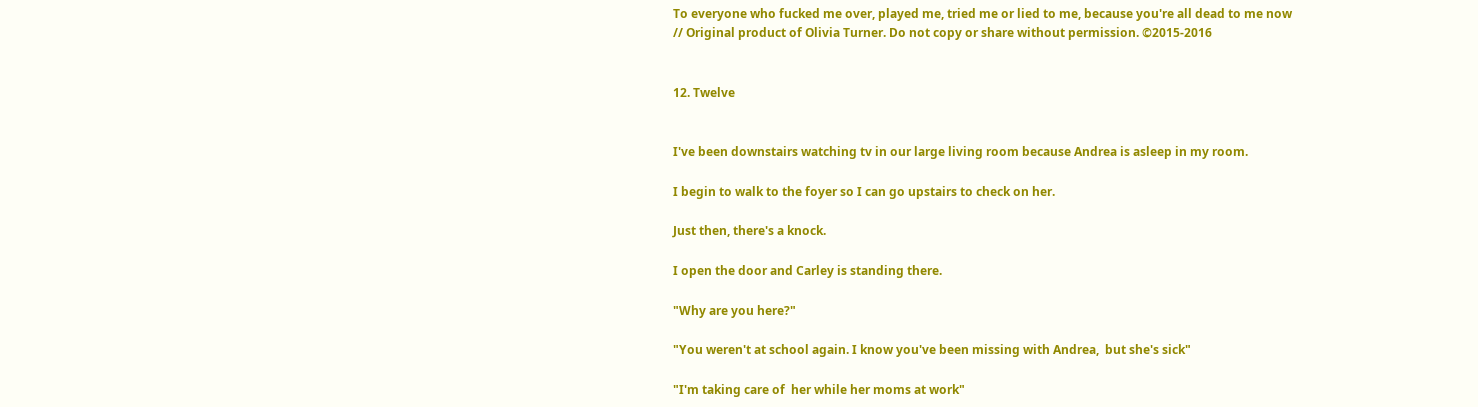To everyone who fucked me over, played me, tried me or lied to me, because you're all dead to me now
// Original product of Olivia Turner. Do not copy or share without permission. ©2015-2016


12. Twelve


I've been downstairs watching tv in our large living room because Andrea is asleep in my room.

I begin to walk to the foyer so I can go upstairs to check on her.

Just then, there's a knock.

I open the door and Carley is standing there.

"Why are you here?"

"You weren't at school again. I know you've been missing with Andrea,  but she's sick"

"I'm taking care of  her while her moms at work"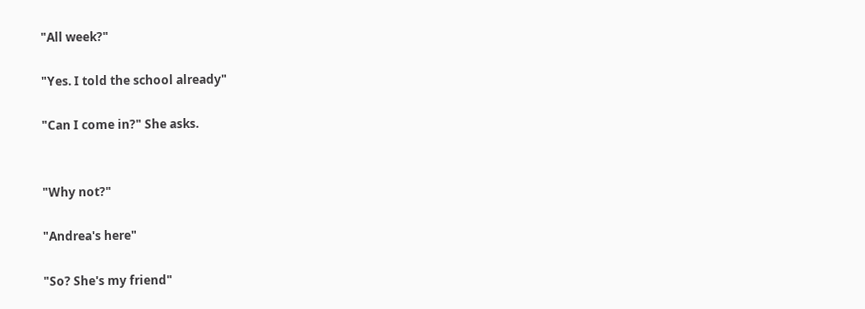"All week?"

"Yes. I told the school already"

"Can I come in?" She asks.


"Why not?"

"Andrea's here"

"So? She's my friend"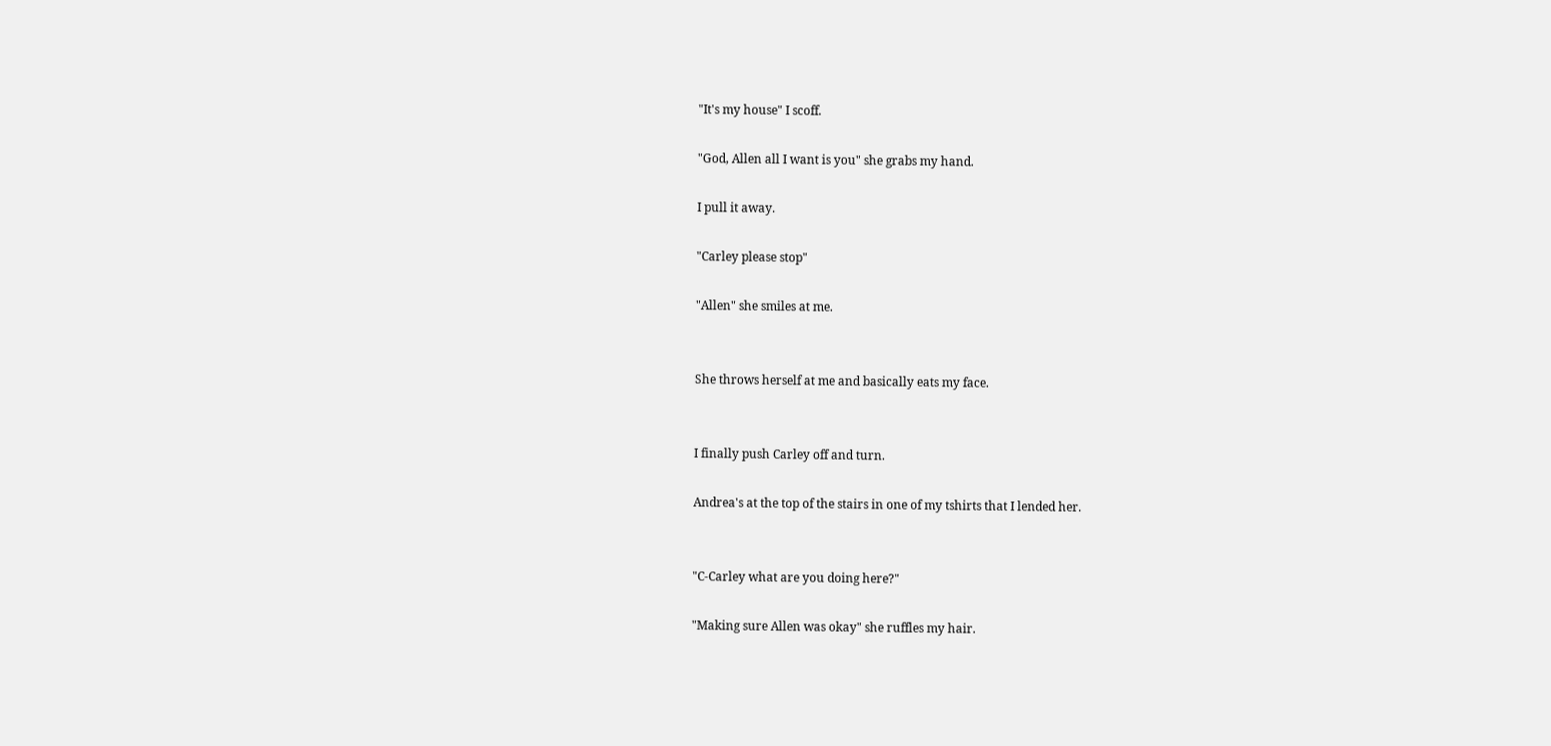"It's my house" I scoff.

"God, Allen all I want is you" she grabs my hand.

I pull it away.

"Carley please stop"

"Allen" she smiles at me.


She throws herself at me and basically eats my face.


I finally push Carley off and turn.

Andrea's at the top of the stairs in one of my tshirts that I lended her.


"C-Carley what are you doing here?"

"Making sure Allen was okay" she ruffles my hair.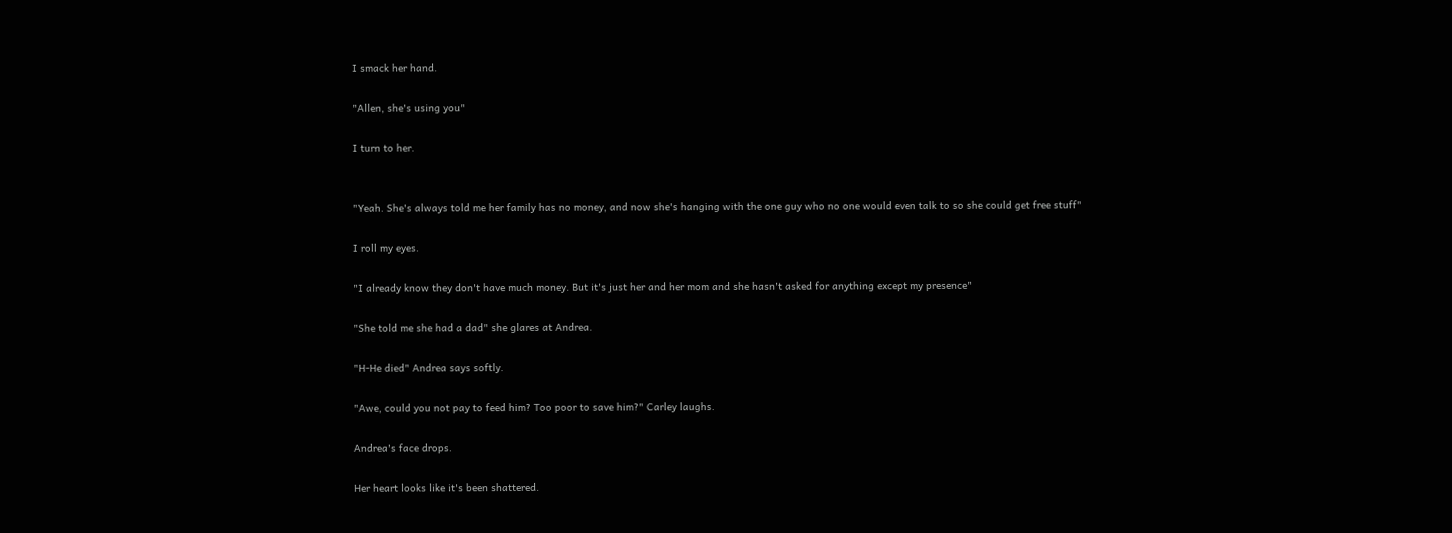I smack her hand.

"Allen, she's using you"

I turn to her.


"Yeah. She's always told me her family has no money, and now she's hanging with the one guy who no one would even talk to so she could get free stuff"

I roll my eyes.

"I already know they don't have much money. But it's just her and her mom and she hasn't asked for anything except my presence"

"She told me she had a dad" she glares at Andrea.

"H-He died" Andrea says softly.

"Awe, could you not pay to feed him? Too poor to save him?" Carley laughs.

Andrea's face drops.

Her heart looks like it's been shattered.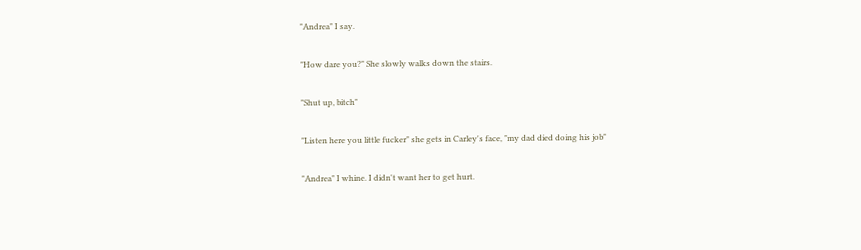"Andrea" I say.

"How dare you?" She slowly walks down the stairs.

"Shut up, bitch"

"Listen here you little fucker" she gets in Carley's face, "my dad died doing his job"

"Andrea" I whine. I didn't want her to get hurt.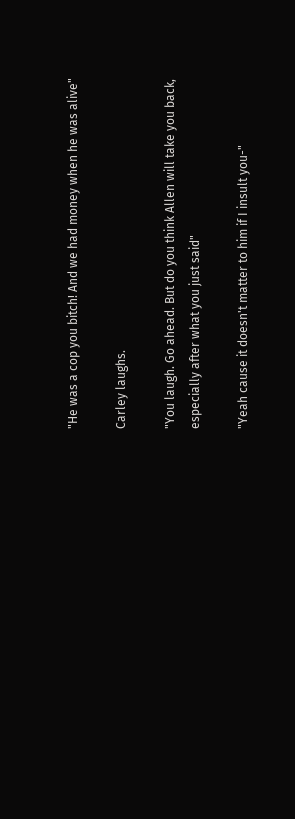"He was a cop you bitch! And we had money when he was alive"

Carley laughs.

"You laugh. Go ahead. But do you think Allen will take you back, especially after what you just said"

"Yeah cause it doesn't matter to him if I insult you-"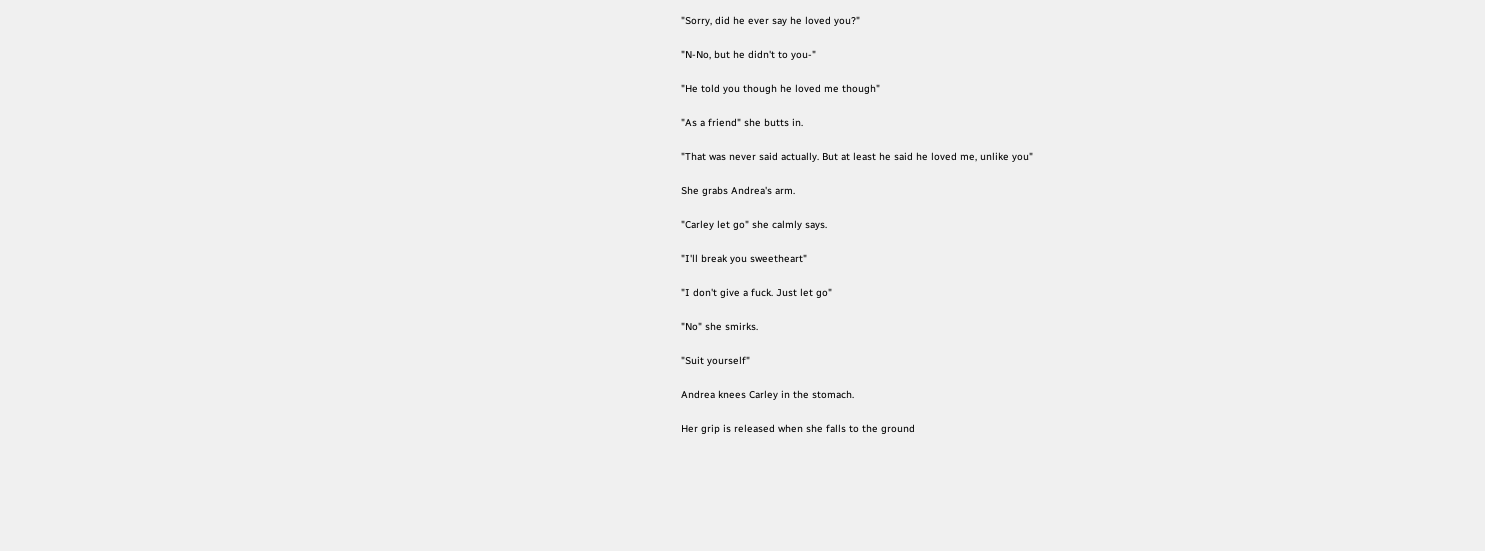"Sorry, did he ever say he loved you?"

"N-No, but he didn't to you-"

"He told you though he loved me though"

"As a friend" she butts in.

"That was never said actually. But at least he said he loved me, unlike you"

She grabs Andrea's arm.

"Carley let go" she calmly says.

"I'll break you sweetheart"

"I don't give a fuck. Just let go"

"No" she smirks.

"Suit yourself"

Andrea knees Carley in the stomach.

Her grip is released when she falls to the ground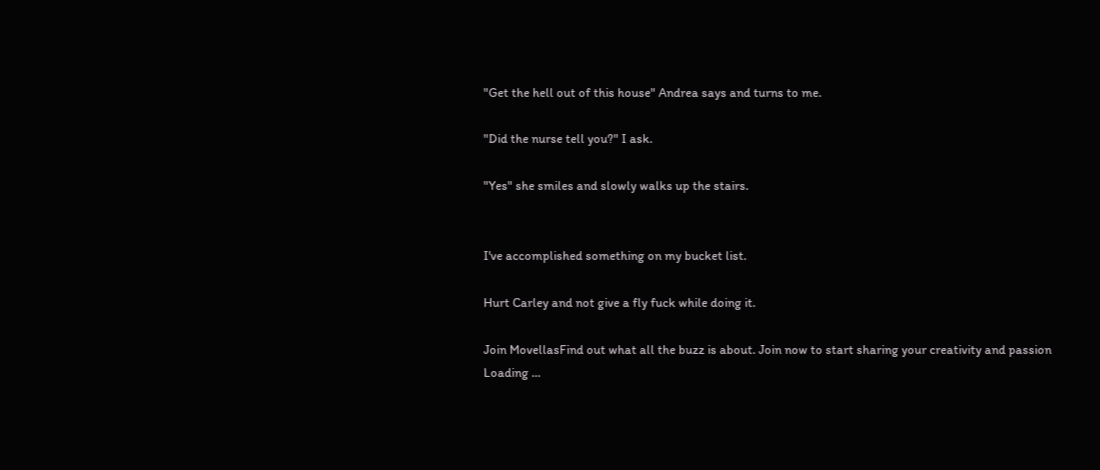"Get the hell out of this house" Andrea says and turns to me.

"Did the nurse tell you?" I ask.

"Yes" she smiles and slowly walks up the stairs.


I've accomplished something on my bucket list.

Hurt Carley and not give a fly fuck while doing it.

Join MovellasFind out what all the buzz is about. Join now to start sharing your creativity and passion
Loading ...